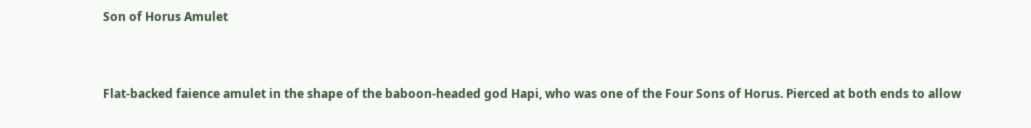Son of Horus Amulet


Flat-backed faience amulet in the shape of the baboon-headed god Hapi, who was one of the Four Sons of Horus. Pierced at both ends to allow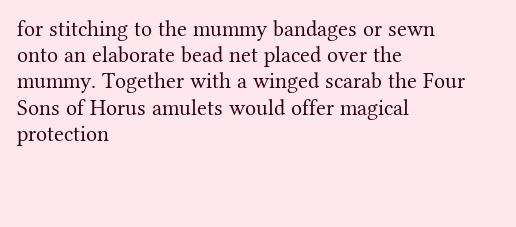for stitching to the mummy bandages or sewn onto an elaborate bead net placed over the mummy. Together with a winged scarab the Four Sons of Horus amulets would offer magical protection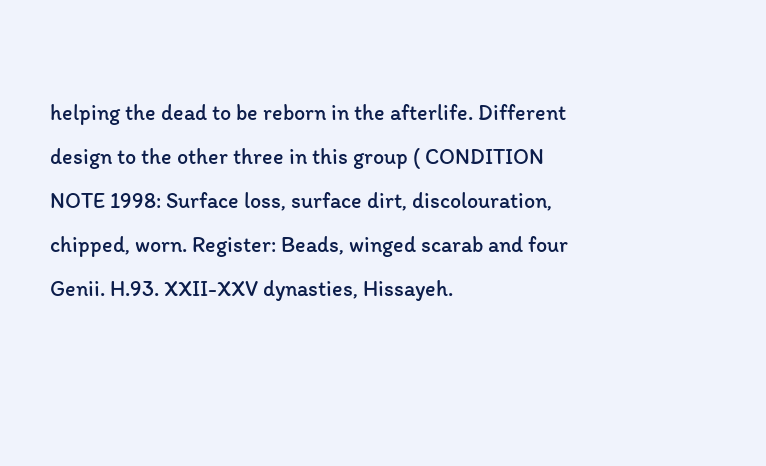helping the dead to be reborn in the afterlife. Different design to the other three in this group ( CONDITION NOTE 1998: Surface loss, surface dirt, discolouration, chipped, worn. Register: Beads, winged scarab and four Genii. H.93. XXII-XXV dynasties, Hissayeh.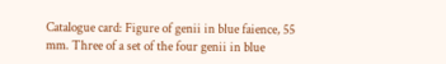Catalogue card: Figure of genii in blue faience, 55 mm. Three of a set of the four genii in blue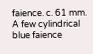faience. c. 61 mm. A few cylindrical blue faience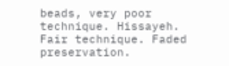beads, very poor technique. Hissayeh. Fair technique. Faded preservation.